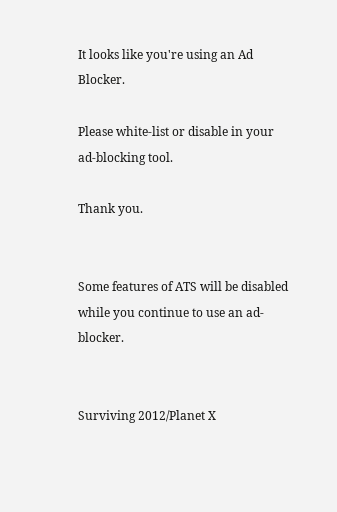It looks like you're using an Ad Blocker.

Please white-list or disable in your ad-blocking tool.

Thank you.


Some features of ATS will be disabled while you continue to use an ad-blocker.


Surviving 2012/Planet X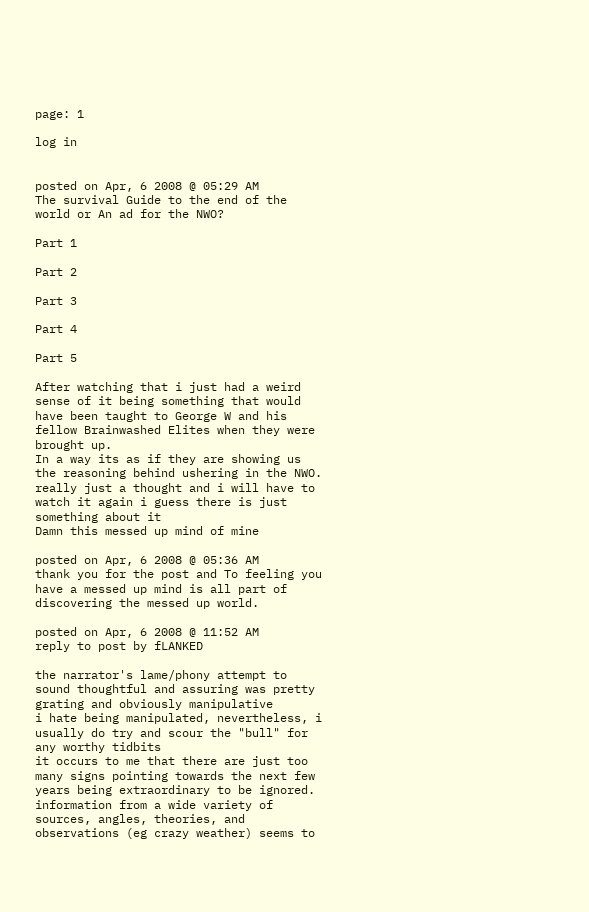page: 1

log in


posted on Apr, 6 2008 @ 05:29 AM
The survival Guide to the end of the world or An ad for the NWO?

Part 1

Part 2

Part 3

Part 4

Part 5

After watching that i just had a weird sense of it being something that would have been taught to George W and his fellow Brainwashed Elites when they were brought up.
In a way its as if they are showing us the reasoning behind ushering in the NWO. really just a thought and i will have to watch it again i guess there is just something about it
Damn this messed up mind of mine

posted on Apr, 6 2008 @ 05:36 AM
thank you for the post and To feeling you have a messed up mind is all part of discovering the messed up world.

posted on Apr, 6 2008 @ 11:52 AM
reply to post by fLANKED

the narrator's lame/phony attempt to sound thoughtful and assuring was pretty grating and obviously manipulative
i hate being manipulated, nevertheless, i usually do try and scour the "bull" for any worthy tidbits
it occurs to me that there are just too many signs pointing towards the next few years being extraordinary to be ignored. information from a wide variety of sources, angles, theories, and observations (eg crazy weather) seems to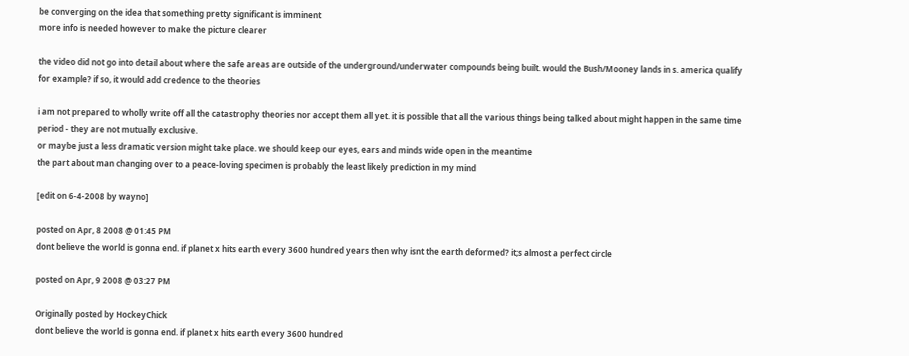be converging on the idea that something pretty significant is imminent
more info is needed however to make the picture clearer

the video did not go into detail about where the safe areas are outside of the underground/underwater compounds being built. would the Bush/Mooney lands in s. america qualify for example? if so, it would add credence to the theories

i am not prepared to wholly write off all the catastrophy theories nor accept them all yet. it is possible that all the various things being talked about might happen in the same time period - they are not mutually exclusive.
or maybe just a less dramatic version might take place. we should keep our eyes, ears and minds wide open in the meantime
the part about man changing over to a peace-loving specimen is probably the least likely prediction in my mind

[edit on 6-4-2008 by wayno]

posted on Apr, 8 2008 @ 01:45 PM
dont believe the world is gonna end. if planet x hits earth every 3600 hundred years then why isnt the earth deformed? it;s almost a perfect circle

posted on Apr, 9 2008 @ 03:27 PM

Originally posted by HockeyChick
dont believe the world is gonna end. if planet x hits earth every 3600 hundred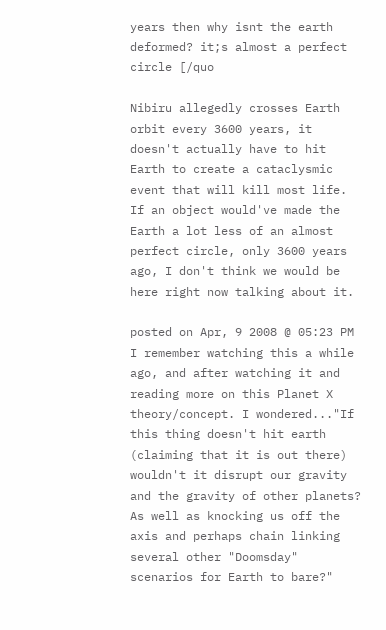years then why isnt the earth deformed? it;s almost a perfect circle [/quo

Nibiru allegedly crosses Earth orbit every 3600 years, it doesn't actually have to hit Earth to create a cataclysmic event that will kill most life.
If an object would've made the Earth a lot less of an almost perfect circle, only 3600 years ago, I don't think we would be here right now talking about it.

posted on Apr, 9 2008 @ 05:23 PM
I remember watching this a while ago, and after watching it and reading more on this Planet X theory/concept. I wondered..."If this thing doesn't hit earth (claiming that it is out there) wouldn't it disrupt our gravity and the gravity of other planets? As well as knocking us off the axis and perhaps chain linking several other "Doomsday" scenarios for Earth to bare?"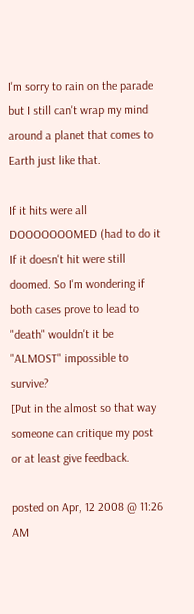I'm sorry to rain on the parade but I still can't wrap my mind around a planet that comes to Earth just like that.

If it hits were all DOOOOOOOMED (had to do it
If it doesn't hit were still doomed. So I'm wondering if both cases prove to lead to "death" wouldn't it be "ALMOST" impossible to survive?
[Put in the almost so that way someone can critique my post or at least give feedback.

posted on Apr, 12 2008 @ 11:26 AM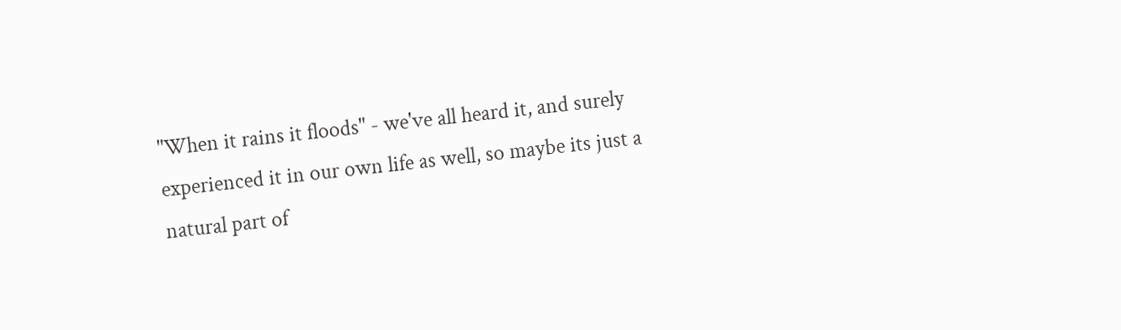"When it rains it floods" - we've all heard it, and surely experienced it in our own life as well, so maybe its just a natural part of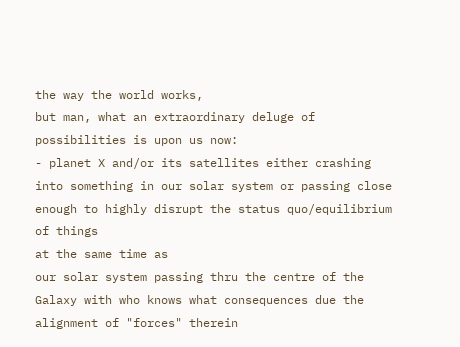the way the world works,
but man, what an extraordinary deluge of possibilities is upon us now:
- planet X and/or its satellites either crashing into something in our solar system or passing close enough to highly disrupt the status quo/equilibrium of things
at the same time as
our solar system passing thru the centre of the Galaxy with who knows what consequences due the alignment of "forces" therein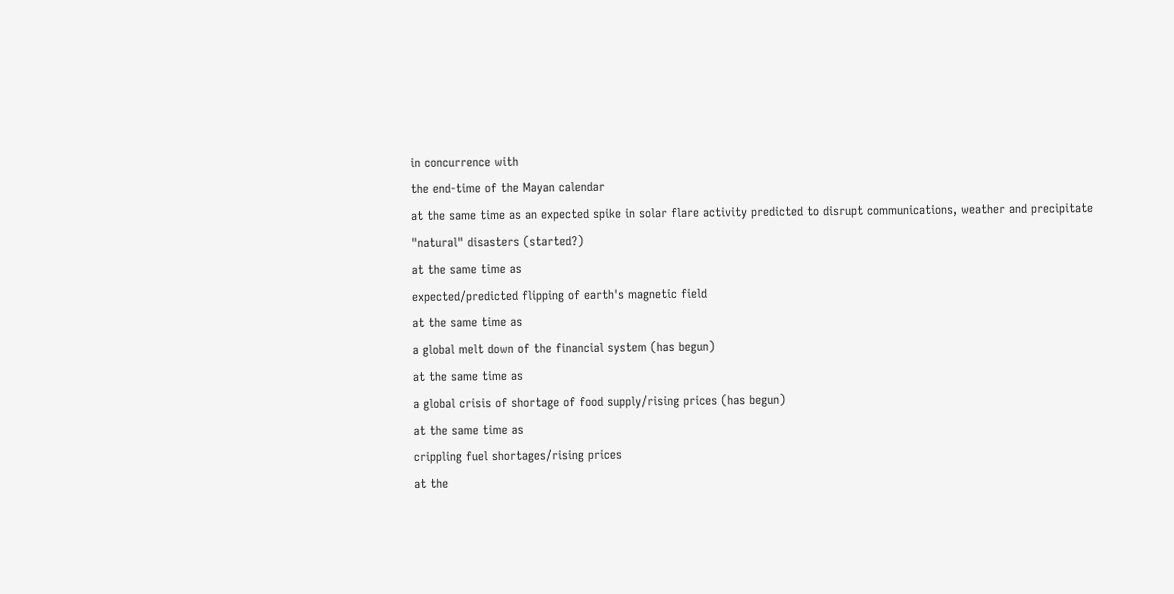in concurrence with
the end-time of the Mayan calendar
at the same time as an expected spike in solar flare activity predicted to disrupt communications, weather and precipitate "natural" disasters (started?)
at the same time as
expected/predicted flipping of earth's magnetic field
at the same time as
a global melt down of the financial system (has begun)
at the same time as
a global crisis of shortage of food supply/rising prices (has begun)
at the same time as
crippling fuel shortages/rising prices
at the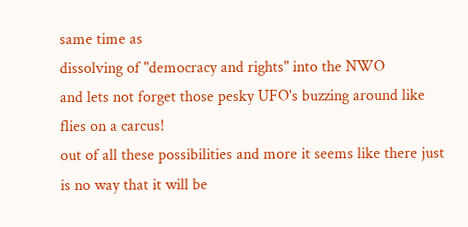same time as
dissolving of "democracy and rights" into the NWO
and lets not forget those pesky UFO's buzzing around like flies on a carcus!
out of all these possibilities and more it seems like there just is no way that it will be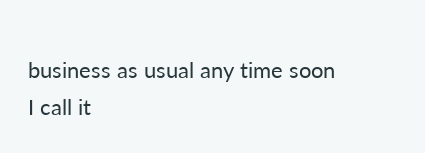business as usual any time soon
I call it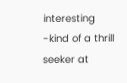interesting
-kind of a thrill seeker at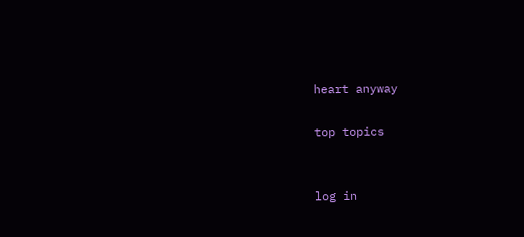heart anyway

top topics


log in